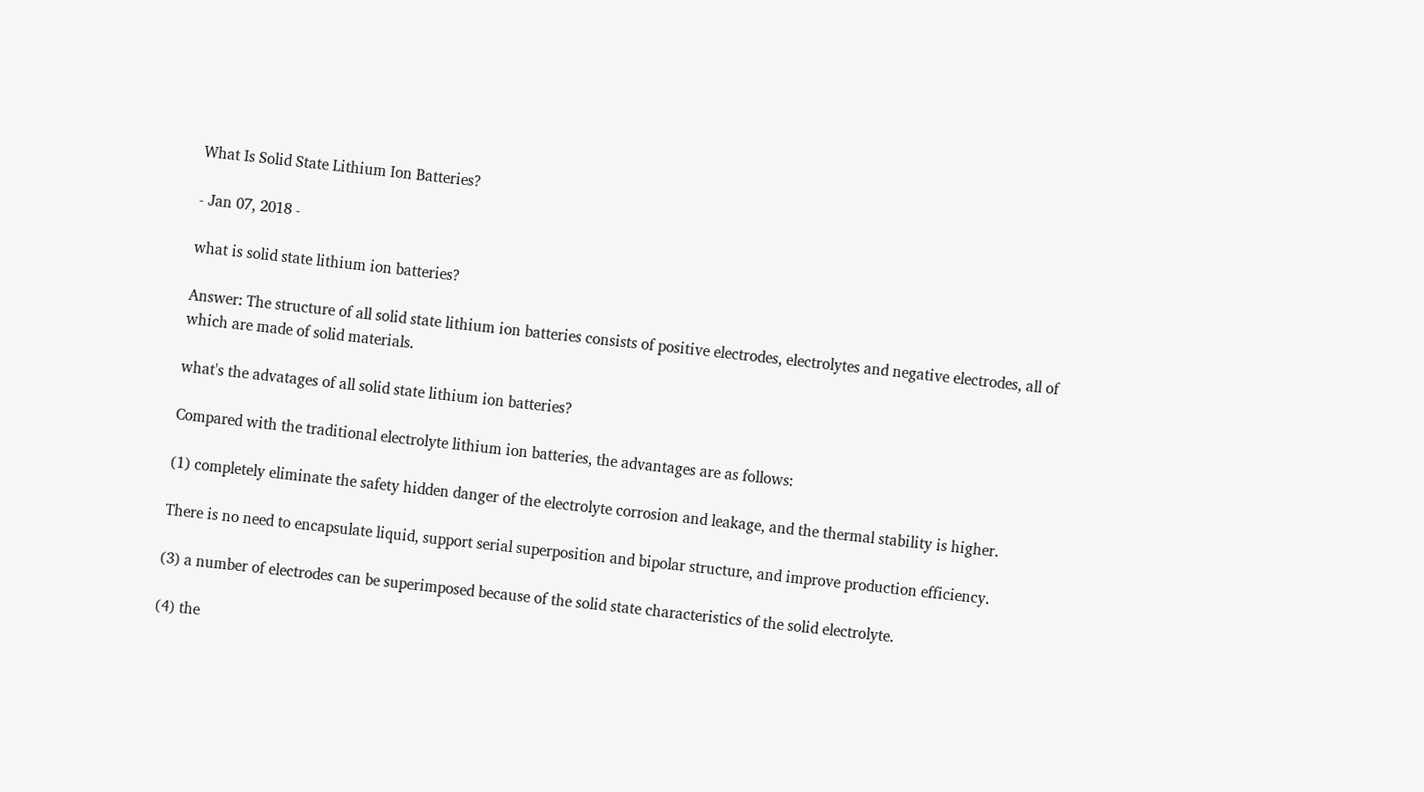What Is Solid State Lithium Ion Batteries?

- Jan 07, 2018 -

what is solid state lithium ion batteries?

Answer: The structure of all solid state lithium ion batteries consists of positive electrodes, electrolytes and negative electrodes, all of which are made of solid materials.

what's the advatages of all solid state lithium ion batteries?

Compared with the traditional electrolyte lithium ion batteries, the advantages are as follows:

(1) completely eliminate the safety hidden danger of the electrolyte corrosion and leakage, and the thermal stability is higher.

There is no need to encapsulate liquid, support serial superposition and bipolar structure, and improve production efficiency.

(3) a number of electrodes can be superimposed because of the solid state characteristics of the solid electrolyte.

(4) the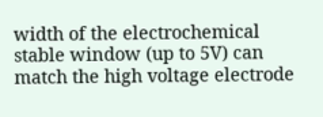width of the electrochemical stable window (up to 5V) can match the high voltage electrode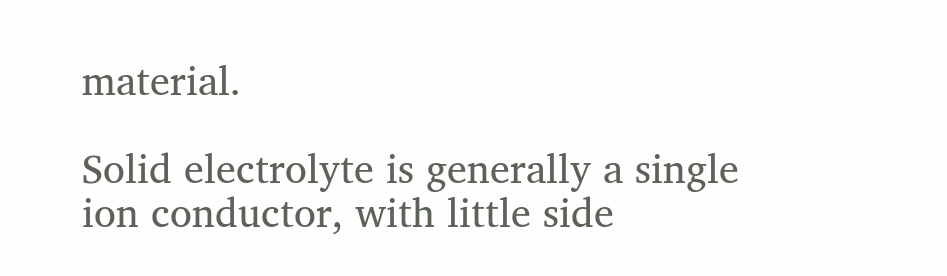material.

Solid electrolyte is generally a single ion conductor, with little side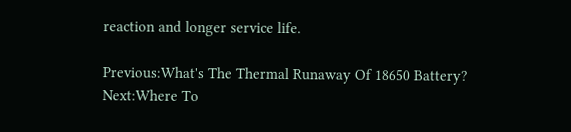reaction and longer service life.

Previous:What's The Thermal Runaway Of 18650 Battery? Next:Where To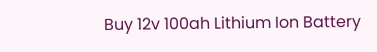Buy 12v 100ah Lithium Ion Battery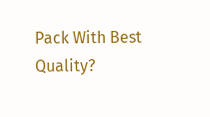Pack With Best Quality?